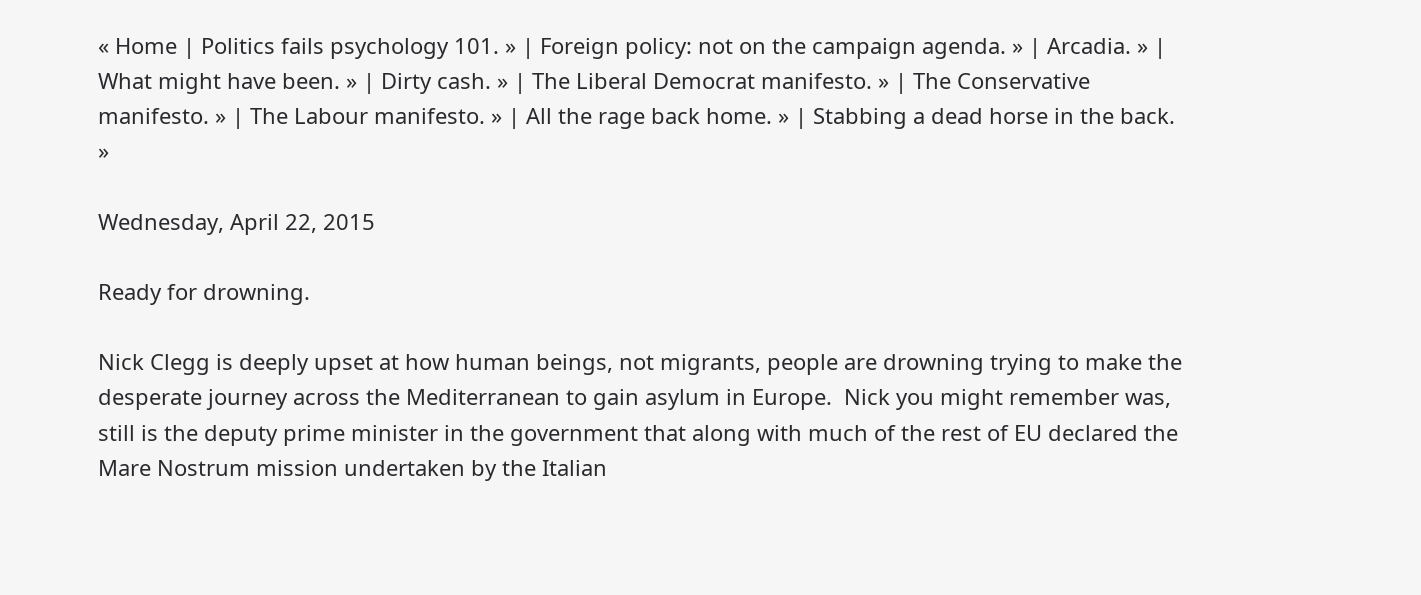« Home | Politics fails psychology 101. » | Foreign policy: not on the campaign agenda. » | Arcadia. » | What might have been. » | Dirty cash. » | The Liberal Democrat manifesto. » | The Conservative manifesto. » | The Labour manifesto. » | All the rage back home. » | Stabbing a dead horse in the back. »

Wednesday, April 22, 2015

Ready for drowning.

Nick Clegg is deeply upset at how human beings, not migrants, people are drowning trying to make the desperate journey across the Mediterranean to gain asylum in Europe.  Nick you might remember was, still is the deputy prime minister in the government that along with much of the rest of EU declared the Mare Nostrum mission undertaken by the Italian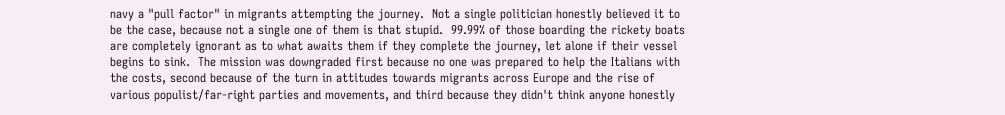navy a "pull factor" in migrants attempting the journey.  Not a single politician honestly believed it to be the case, because not a single one of them is that stupid.  99.99% of those boarding the rickety boats are completely ignorant as to what awaits them if they complete the journey, let alone if their vessel begins to sink.  The mission was downgraded first because no one was prepared to help the Italians with the costs, second because of the turn in attitudes towards migrants across Europe and the rise of various populist/far-right parties and movements, and third because they didn't think anyone honestly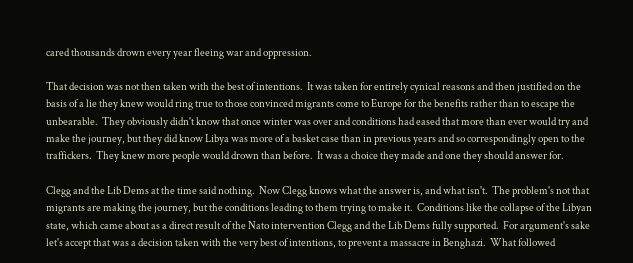cared thousands drown every year fleeing war and oppression.

That decision was not then taken with the best of intentions.  It was taken for entirely cynical reasons and then justified on the basis of a lie they knew would ring true to those convinced migrants come to Europe for the benefits rather than to escape the unbearable.  They obviously didn't know that once winter was over and conditions had eased that more than ever would try and make the journey, but they did know Libya was more of a basket case than in previous years and so correspondingly open to the traffickers.  They knew more people would drown than before.  It was a choice they made and one they should answer for.

Clegg and the Lib Dems at the time said nothing.  Now Clegg knows what the answer is, and what isn't.  The problem's not that migrants are making the journey, but the conditions leading to them trying to make it.  Conditions like the collapse of the Libyan state, which came about as a direct result of the Nato intervention Clegg and the Lib Dems fully supported.  For argument's sake let's accept that was a decision taken with the very best of intentions, to prevent a massacre in Benghazi.  What followed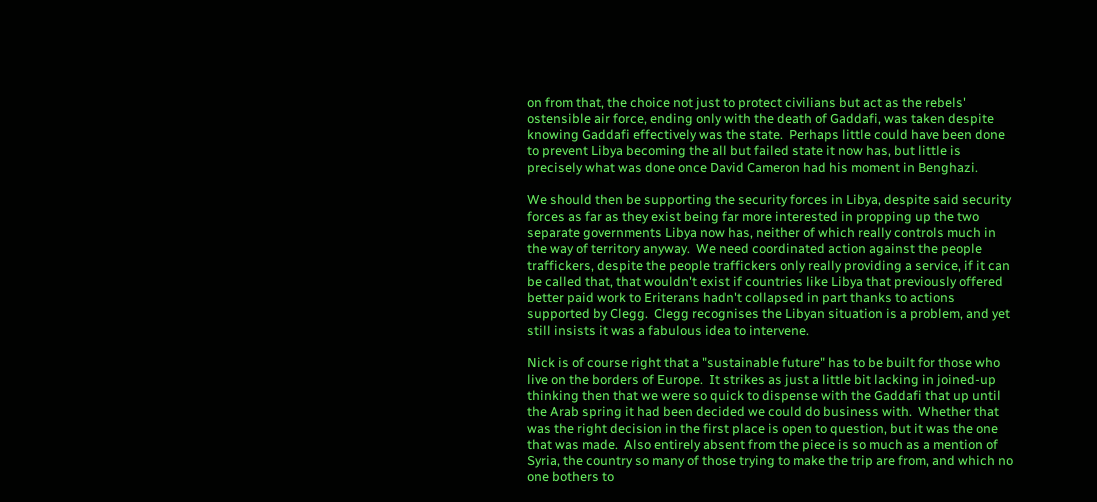on from that, the choice not just to protect civilians but act as the rebels' ostensible air force, ending only with the death of Gaddafi, was taken despite knowing Gaddafi effectively was the state.  Perhaps little could have been done to prevent Libya becoming the all but failed state it now has, but little is precisely what was done once David Cameron had his moment in Benghazi.

We should then be supporting the security forces in Libya, despite said security forces as far as they exist being far more interested in propping up the two separate governments Libya now has, neither of which really controls much in the way of territory anyway.  We need coordinated action against the people traffickers, despite the people traffickers only really providing a service, if it can be called that, that wouldn't exist if countries like Libya that previously offered better paid work to Eriterans hadn't collapsed in part thanks to actions supported by Clegg.  Clegg recognises the Libyan situation is a problem, and yet still insists it was a fabulous idea to intervene.

Nick is of course right that a "sustainable future" has to be built for those who live on the borders of Europe.  It strikes as just a little bit lacking in joined-up thinking then that we were so quick to dispense with the Gaddafi that up until the Arab spring it had been decided we could do business with.  Whether that was the right decision in the first place is open to question, but it was the one that was made.  Also entirely absent from the piece is so much as a mention of Syria, the country so many of those trying to make the trip are from, and which no one bothers to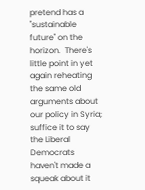pretend has a "sustainable future" on the horizon.  There's little point in yet again reheating the same old arguments about our policy in Syria; suffice it to say the Liberal Democrats haven't made a squeak about it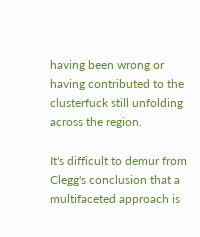having been wrong or having contributed to the clusterfuck still unfolding across the region.

It's difficult to demur from Clegg's conclusion that a multifaceted approach is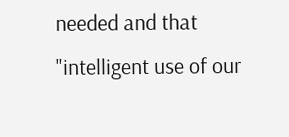needed and that "intelligent use of our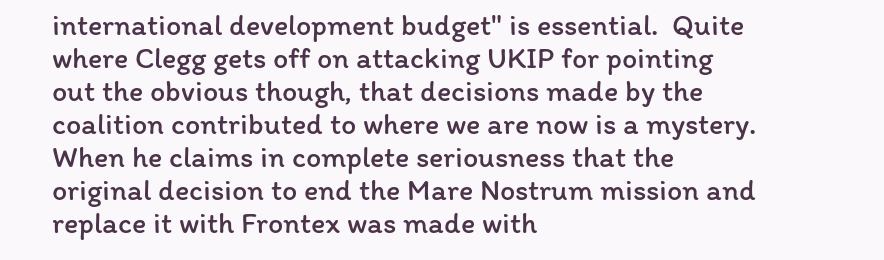international development budget" is essential.  Quite where Clegg gets off on attacking UKIP for pointing out the obvious though, that decisions made by the coalition contributed to where we are now is a mystery.  When he claims in complete seriousness that the original decision to end the Mare Nostrum mission and replace it with Frontex was made with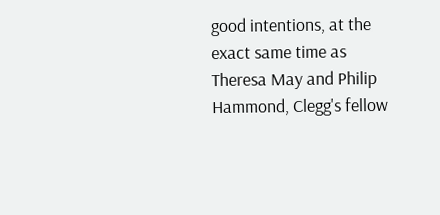good intentions, at the exact same time as Theresa May and Philip Hammond, Clegg's fellow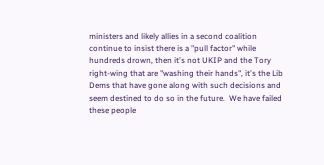ministers and likely allies in a second coalition continue to insist there is a "pull factor" while hundreds drown, then it's not UKIP and the Tory right-wing that are "washing their hands", it's the Lib Dems that have gone along with such decisions and seem destined to do so in the future.  We have failed these people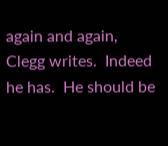again and again, Clegg writes.  Indeed he has.  He should be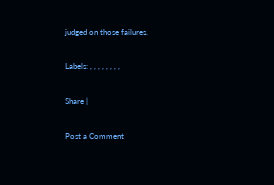judged on those failures.

Labels: , , , , , , , ,

Share |

Post a Comment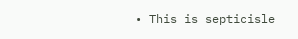• This is septicisle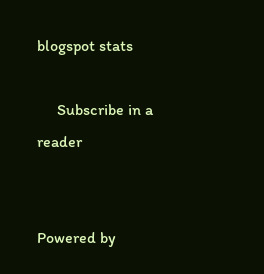blogspot stats

     Subscribe in a reader


Powered by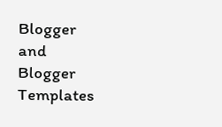Blogger
and Blogger Templates